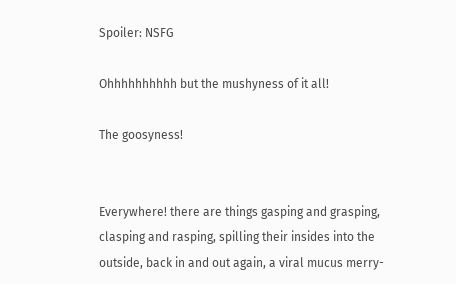Spoiler: NSFG

Ohhhhhhhhhh but the mushyness of it all!

The goosyness!


Everywhere! there are things gasping and grasping, clasping and rasping, spilling their insides into the outside, back in and out again, a viral mucus merry-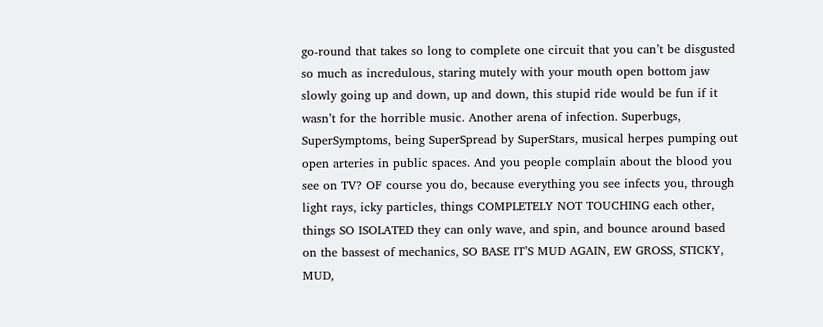go-round that takes so long to complete one circuit that you can’t be disgusted so much as incredulous, staring mutely with your mouth open bottom jaw slowly going up and down, up and down, this stupid ride would be fun if it wasn’t for the horrible music. Another arena of infection. Superbugs, SuperSymptoms, being SuperSpread by SuperStars, musical herpes pumping out open arteries in public spaces. And you people complain about the blood you see on TV? OF course you do, because everything you see infects you, through light rays, icky particles, things COMPLETELY NOT TOUCHING each other, things SO ISOLATED they can only wave, and spin, and bounce around based on the bassest of mechanics, SO BASE IT’S MUD AGAIN, EW GROSS, STICKY, MUD,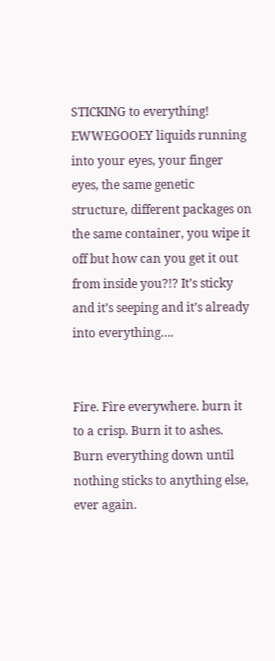STICKING to everything! EWWEGOOEY liquids running into your eyes, your finger eyes, the same genetic structure, different packages on the same container, you wipe it off but how can you get it out from inside you?!? It’s sticky and it’s seeping and it’s already into everything….


Fire. Fire everywhere. burn it to a crisp. Burn it to ashes. Burn everything down until nothing sticks to anything else, ever again.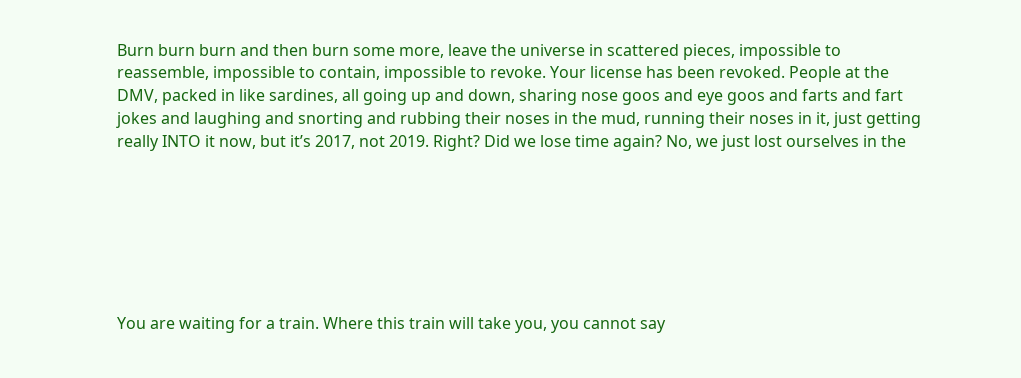Burn burn burn and then burn some more, leave the universe in scattered pieces, impossible to reassemble, impossible to contain, impossible to revoke. Your license has been revoked. People at the DMV, packed in like sardines, all going up and down, sharing nose goos and eye goos and farts and fart jokes and laughing and snorting and rubbing their noses in the mud, running their noses in it, just getting really INTO it now, but it’s 2017, not 2019. Right? Did we lose time again? No, we just lost ourselves in the







You are waiting for a train. Where this train will take you, you cannot say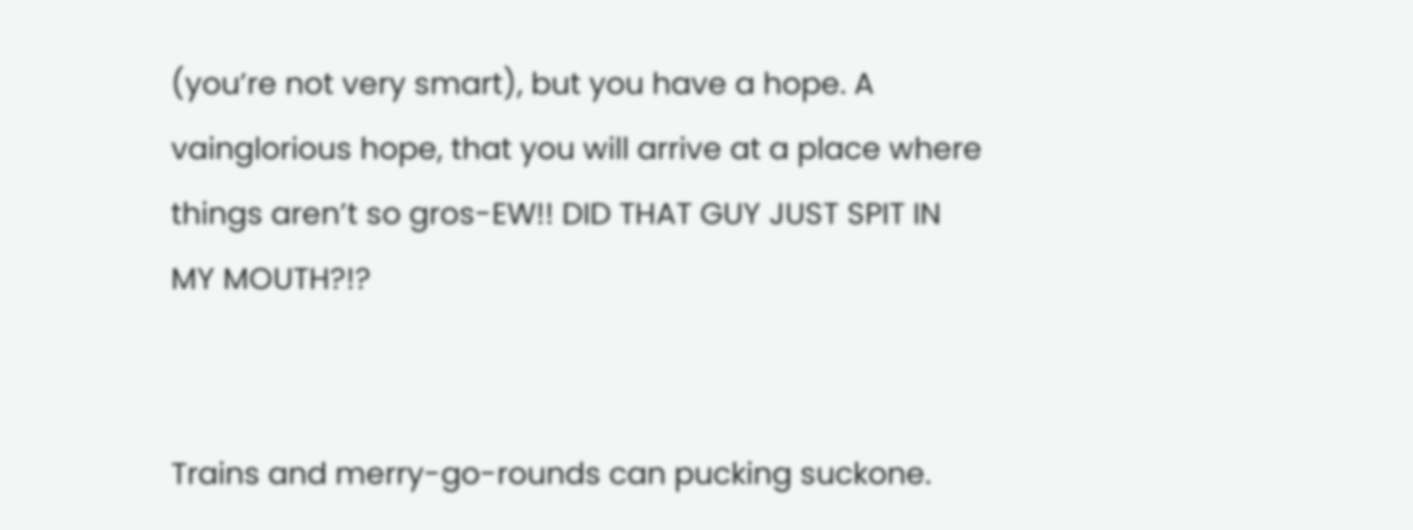(you’re not very smart), but you have a hope. A vainglorious hope, that you will arrive at a place where things aren’t so gros-EW!! DID THAT GUY JUST SPIT IN MY MOUTH?!?


Trains and merry-go-rounds can pucking suckone.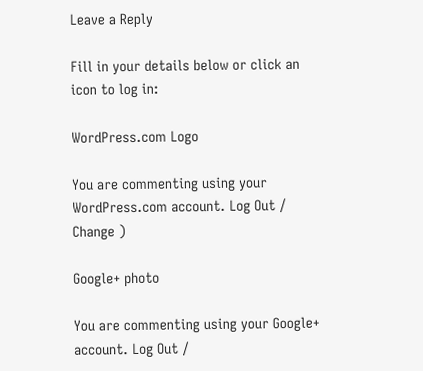Leave a Reply

Fill in your details below or click an icon to log in:

WordPress.com Logo

You are commenting using your WordPress.com account. Log Out /  Change )

Google+ photo

You are commenting using your Google+ account. Log Out /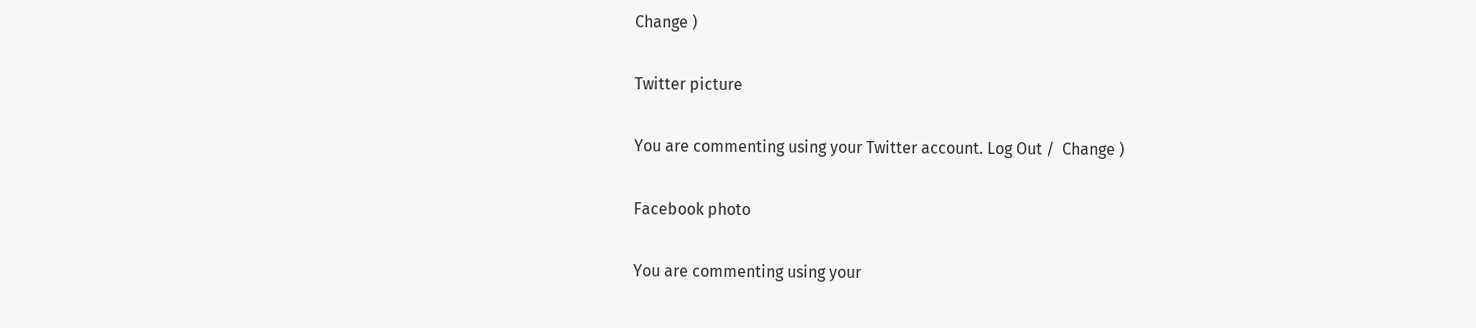Change )

Twitter picture

You are commenting using your Twitter account. Log Out /  Change )

Facebook photo

You are commenting using your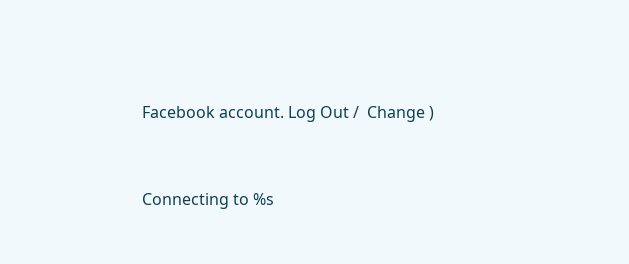Facebook account. Log Out /  Change )


Connecting to %s